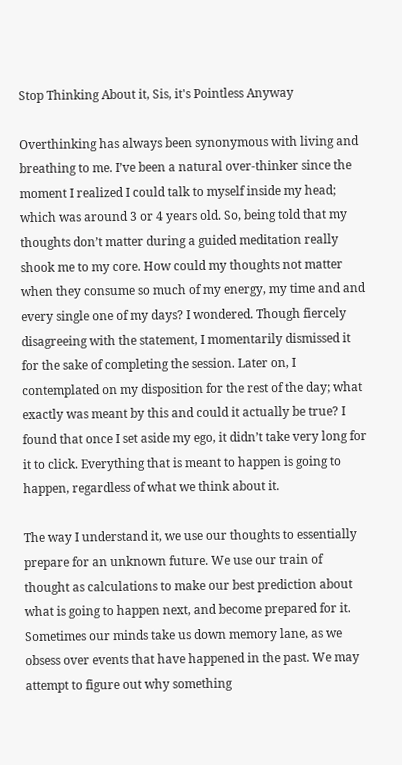Stop Thinking About it, Sis, it's Pointless Anyway

Overthinking has always been synonymous with living and breathing to me. I’ve been a natural over-thinker since the moment I realized I could talk to myself inside my head; which was around 3 or 4 years old. So, being told that my thoughts don’t matter during a guided meditation really shook me to my core. How could my thoughts not matter when they consume so much of my energy, my time and and every single one of my days? I wondered. Though fiercely disagreeing with the statement, I momentarily dismissed it for the sake of completing the session. Later on, I contemplated on my disposition for the rest of the day; what exactly was meant by this and could it actually be true? I found that once I set aside my ego, it didn’t take very long for it to click. Everything that is meant to happen is going to happen, regardless of what we think about it.

The way I understand it, we use our thoughts to essentially prepare for an unknown future. We use our train of thought as calculations to make our best prediction about what is going to happen next, and become prepared for it. Sometimes our minds take us down memory lane, as we obsess over events that have happened in the past. We may attempt to figure out why something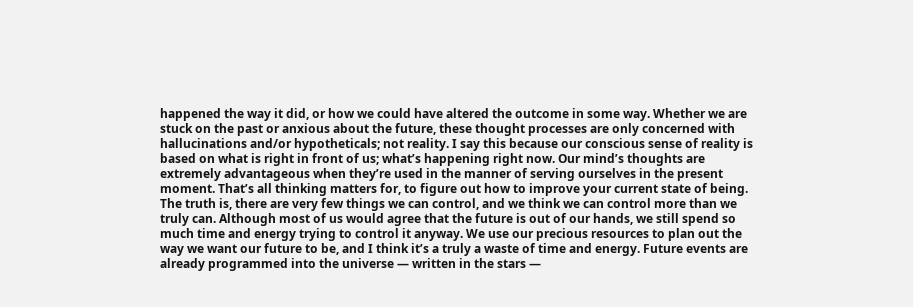happened the way it did, or how we could have altered the outcome in some way. Whether we are stuck on the past or anxious about the future, these thought processes are only concerned with hallucinations and/or hypotheticals; not reality. I say this because our conscious sense of reality is based on what is right in front of us; what’s happening right now. Our mind’s thoughts are extremely advantageous when they’re used in the manner of serving ourselves in the present moment. That’s all thinking matters for, to figure out how to improve your current state of being. The truth is, there are very few things we can control, and we think we can control more than we truly can. Although most of us would agree that the future is out of our hands, we still spend so much time and energy trying to control it anyway. We use our precious resources to plan out the way we want our future to be, and I think it’s a truly a waste of time and energy. Future events are already programmed into the universe — written in the stars —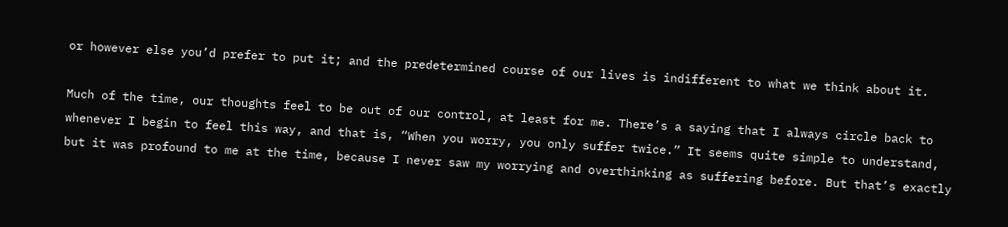or however else you’d prefer to put it; and the predetermined course of our lives is indifferent to what we think about it.

Much of the time, our thoughts feel to be out of our control, at least for me. There’s a saying that I always circle back to whenever I begin to feel this way, and that is, “When you worry, you only suffer twice.” It seems quite simple to understand, but it was profound to me at the time, because I never saw my worrying and overthinking as suffering before. But that’s exactly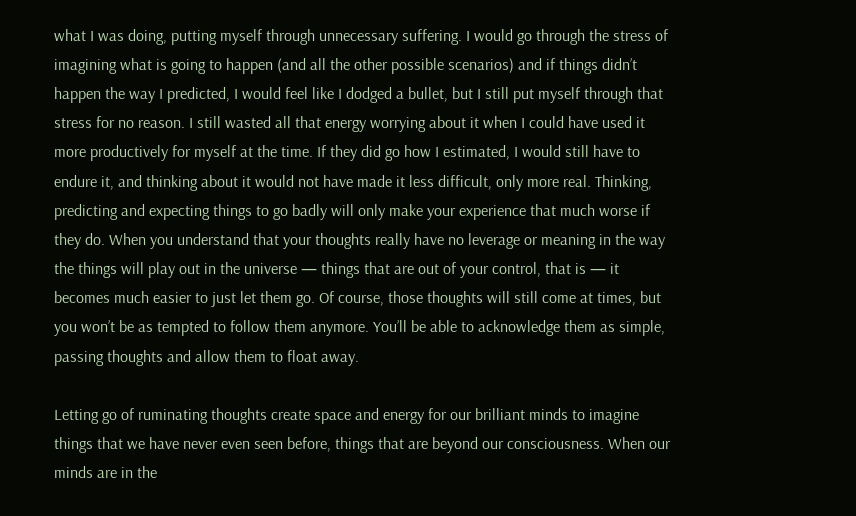what I was doing, putting myself through unnecessary suffering. I would go through the stress of imagining what is going to happen (and all the other possible scenarios) and if things didn’t happen the way I predicted, I would feel like I dodged a bullet, but I still put myself through that stress for no reason. I still wasted all that energy worrying about it when I could have used it more productively for myself at the time. If they did go how I estimated, I would still have to endure it, and thinking about it would not have made it less difficult, only more real. Thinking, predicting and expecting things to go badly will only make your experience that much worse if they do. When you understand that your thoughts really have no leverage or meaning in the way the things will play out in the universe — things that are out of your control, that is — it becomes much easier to just let them go. Of course, those thoughts will still come at times, but you won’t be as tempted to follow them anymore. You’ll be able to acknowledge them as simple, passing thoughts and allow them to float away.

Letting go of ruminating thoughts create space and energy for our brilliant minds to imagine things that we have never even seen before, things that are beyond our consciousness. When our minds are in the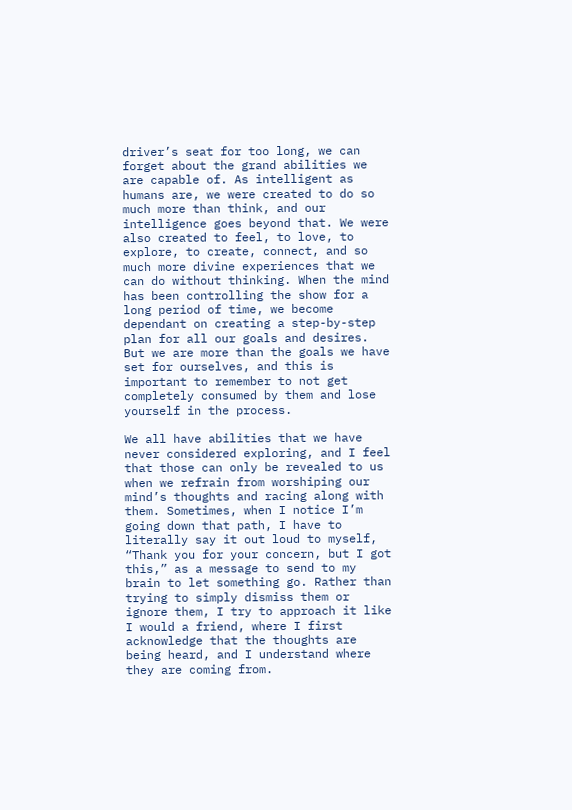driver’s seat for too long, we can forget about the grand abilities we are capable of. As intelligent as humans are, we were created to do so much more than think, and our intelligence goes beyond that. We were also created to feel, to love, to explore, to create, connect, and so much more divine experiences that we can do without thinking. When the mind has been controlling the show for a long period of time, we become dependant on creating a step-by-step plan for all our goals and desires. But we are more than the goals we have set for ourselves, and this is important to remember to not get completely consumed by them and lose yourself in the process.

We all have abilities that we have never considered exploring, and I feel that those can only be revealed to us when we refrain from worshiping our mind’s thoughts and racing along with them. Sometimes, when I notice I’m going down that path, I have to literally say it out loud to myself, “Thank you for your concern, but I got this,” as a message to send to my brain to let something go. Rather than trying to simply dismiss them or ignore them, I try to approach it like I would a friend, where I first acknowledge that the thoughts are being heard, and I understand where they are coming from.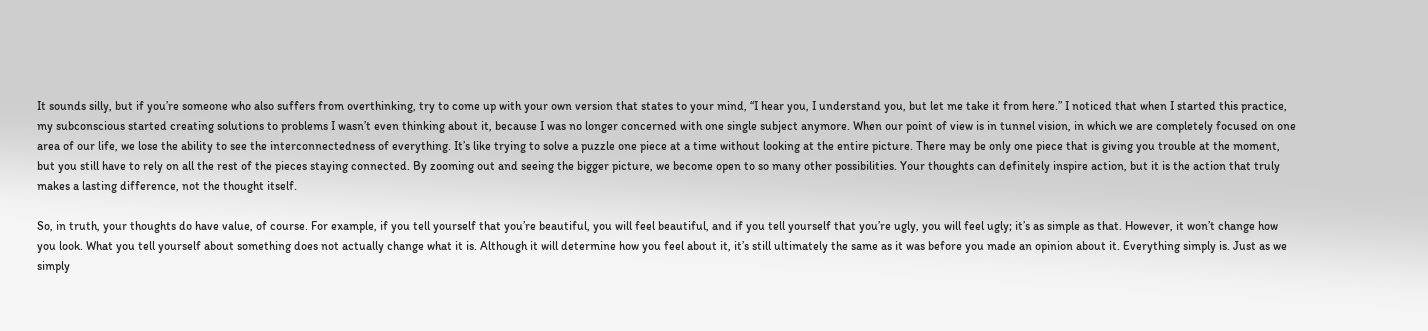It sounds silly, but if you’re someone who also suffers from overthinking, try to come up with your own version that states to your mind, “I hear you, I understand you, but let me take it from here.” I noticed that when I started this practice, my subconscious started creating solutions to problems I wasn’t even thinking about it, because I was no longer concerned with one single subject anymore. When our point of view is in tunnel vision, in which we are completely focused on one area of our life, we lose the ability to see the interconnectedness of everything. It’s like trying to solve a puzzle one piece at a time without looking at the entire picture. There may be only one piece that is giving you trouble at the moment, but you still have to rely on all the rest of the pieces staying connected. By zooming out and seeing the bigger picture, we become open to so many other possibilities. Your thoughts can definitely inspire action, but it is the action that truly makes a lasting difference, not the thought itself.

So, in truth, your thoughts do have value, of course. For example, if you tell yourself that you’re beautiful, you will feel beautiful, and if you tell yourself that you’re ugly, you will feel ugly; it’s as simple as that. However, it won’t change how you look. What you tell yourself about something does not actually change what it is. Although it will determine how you feel about it, it’s still ultimately the same as it was before you made an opinion about it. Everything simply is. Just as we simply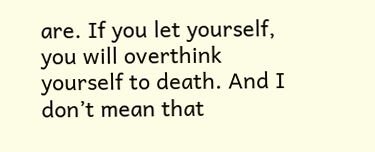are. If you let yourself, you will overthink yourself to death. And I don’t mean that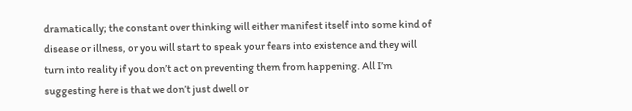dramatically; the constant over thinking will either manifest itself into some kind of disease or illness, or you will start to speak your fears into existence and they will turn into reality if you don’t act on preventing them from happening. All I’m suggesting here is that we don’t just dwell or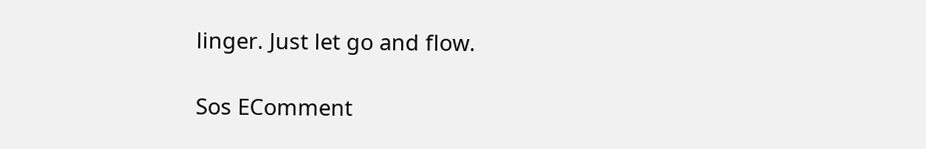linger. Just let go and flow.

Sos EComment